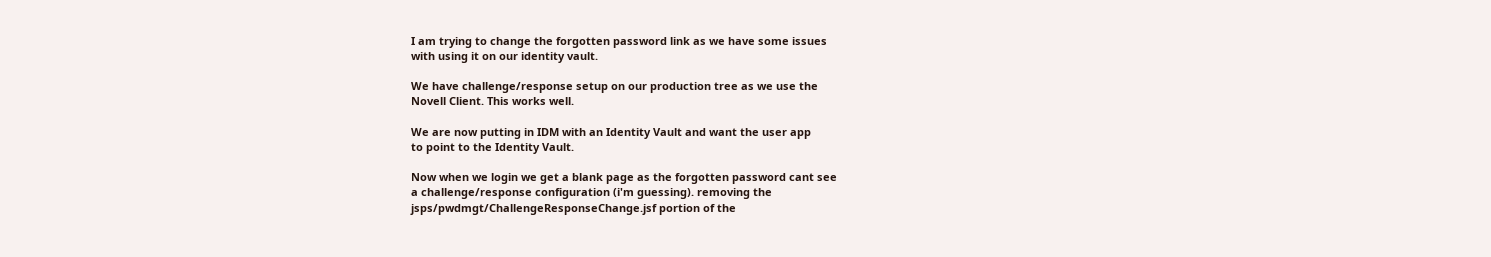I am trying to change the forgotten password link as we have some issues
with using it on our identity vault.

We have challenge/response setup on our production tree as we use the
Novell Client. This works well.

We are now putting in IDM with an Identity Vault and want the user app
to point to the Identity Vault.

Now when we login we get a blank page as the forgotten password cant see
a challenge/response configuration (i'm guessing). removing the
jsps/pwdmgt/ChallengeResponseChange.jsf portion of the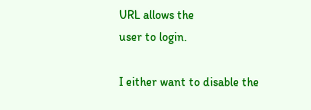URL allows the
user to login.

I either want to disable the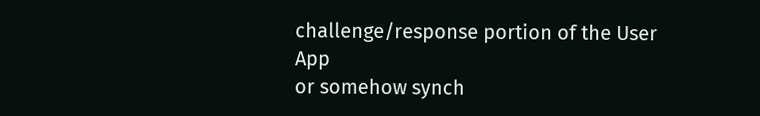challenge/response portion of the User App
or somehow synch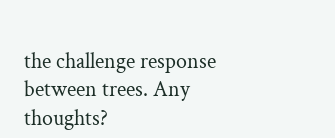the challenge response between trees. Any thoughts?